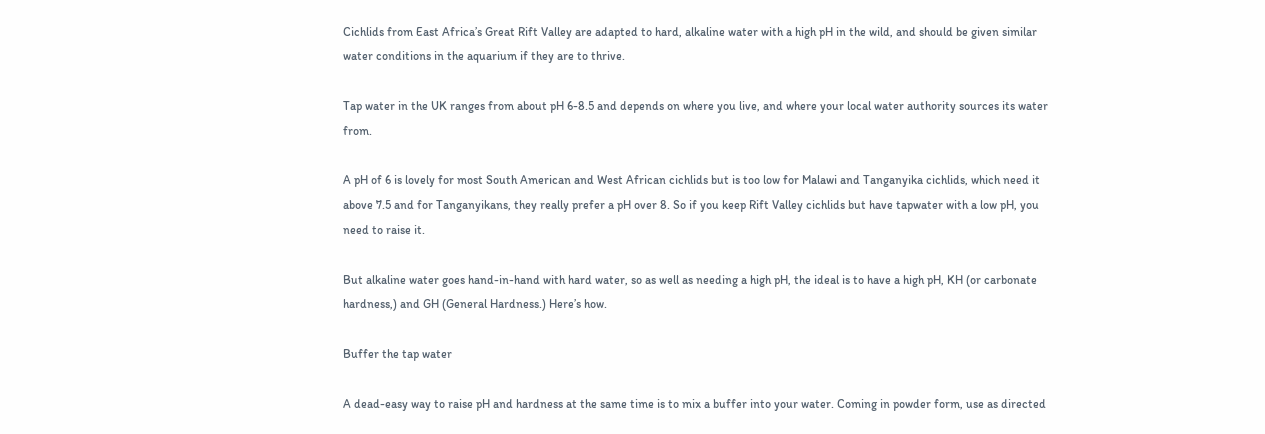Cichlids from East Africa’s Great Rift Valley are adapted to hard, alkaline water with a high pH in the wild, and should be given similar water conditions in the aquarium if they are to thrive.

Tap water in the UK ranges from about pH 6-8.5 and depends on where you live, and where your local water authority sources its water from.

A pH of 6 is lovely for most South American and West African cichlids but is too low for Malawi and Tanganyika cichlids, which need it above 7.5 and for Tanganyikans, they really prefer a pH over 8. So if you keep Rift Valley cichlids but have tapwater with a low pH, you need to raise it.

But alkaline water goes hand-in-hand with hard water, so as well as needing a high pH, the ideal is to have a high pH, KH (or carbonate hardness,) and GH (General Hardness.) Here’s how.

Buffer the tap water

A dead-easy way to raise pH and hardness at the same time is to mix a buffer into your water. Coming in powder form, use as directed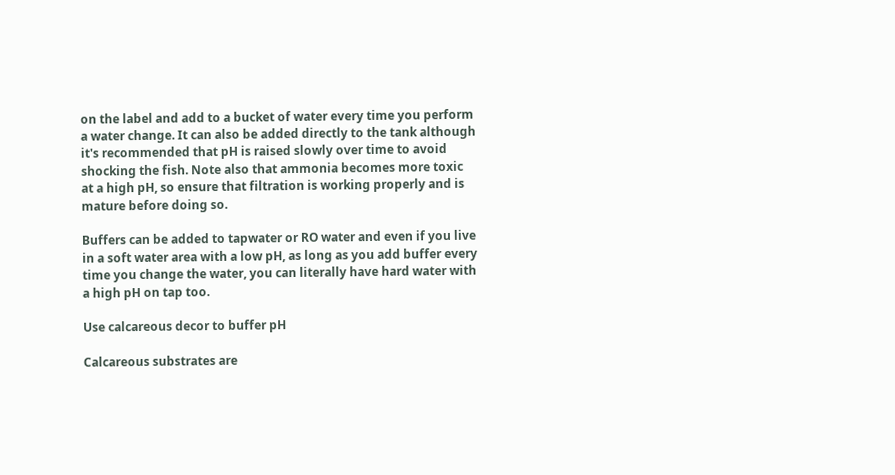on the label and add to a bucket of water every time you perform a water change. It can also be added directly to the tank although it's recommended that pH is raised slowly over time to avoid shocking the fish. Note also that ammonia becomes more toxic at a high pH, so ensure that filtration is working properly and is mature before doing so.

Buffers can be added to tapwater or RO water and even if you live in a soft water area with a low pH, as long as you add buffer every time you change the water, you can literally have hard water with a high pH on tap too.

Use calcareous decor to buffer pH

Calcareous substrates are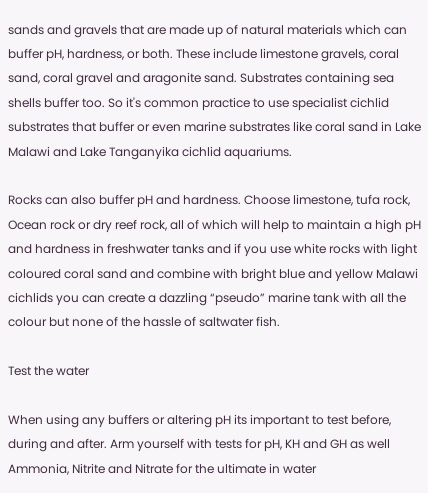sands and gravels that are made up of natural materials which can buffer pH, hardness, or both. These include limestone gravels, coral sand, coral gravel and aragonite sand. Substrates containing sea shells buffer too. So it's common practice to use specialist cichlid substrates that buffer or even marine substrates like coral sand in Lake Malawi and Lake Tanganyika cichlid aquariums.

Rocks can also buffer pH and hardness. Choose limestone, tufa rock, Ocean rock or dry reef rock, all of which will help to maintain a high pH and hardness in freshwater tanks and if you use white rocks with light coloured coral sand and combine with bright blue and yellow Malawi cichlids you can create a dazzling “pseudo” marine tank with all the colour but none of the hassle of saltwater fish.

Test the water

When using any buffers or altering pH its important to test before, during and after. Arm yourself with tests for pH, KH and GH as well Ammonia, Nitrite and Nitrate for the ultimate in water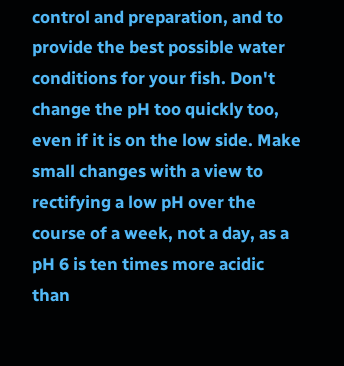control and preparation, and to provide the best possible water conditions for your fish. Don't change the pH too quickly too, even if it is on the low side. Make small changes with a view to rectifying a low pH over the course of a week, not a day, as a pH 6 is ten times more acidic than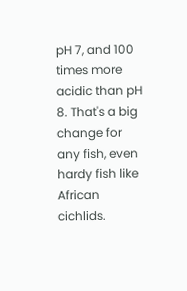pH 7, and 100 times more acidic than pH 8. That's a big change for any fish, even hardy fish like African cichlids.